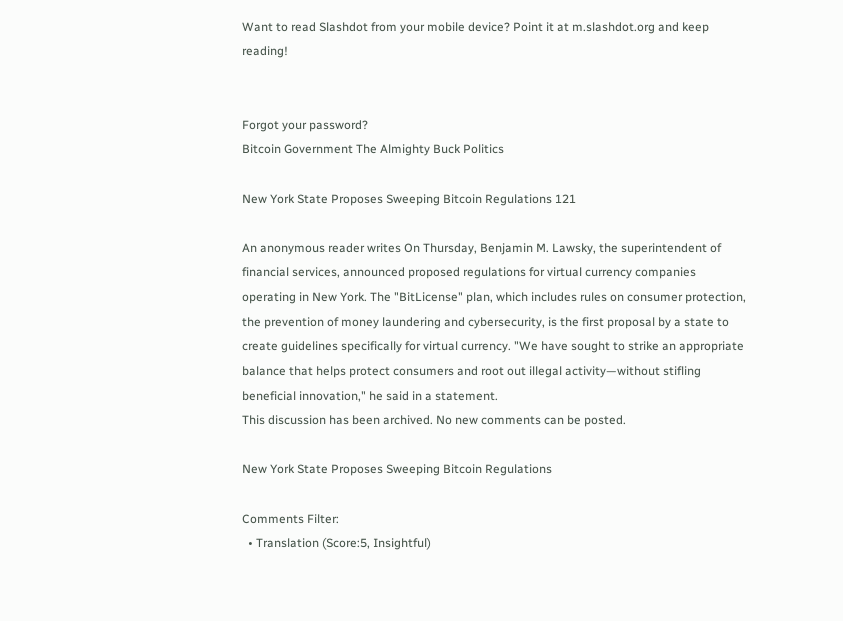Want to read Slashdot from your mobile device? Point it at m.slashdot.org and keep reading!


Forgot your password?
Bitcoin Government The Almighty Buck Politics

New York State Proposes Sweeping Bitcoin Regulations 121

An anonymous reader writes On Thursday, Benjamin M. Lawsky, the superintendent of financial services, announced proposed regulations for virtual currency companies operating in New York. The "BitLicense" plan, which includes rules on consumer protection, the prevention of money laundering and cybersecurity, is the first proposal by a state to create guidelines specifically for virtual currency. "We have sought to strike an appropriate balance that helps protect consumers and root out illegal activity—without stifling beneficial innovation," he said in a statement.
This discussion has been archived. No new comments can be posted.

New York State Proposes Sweeping Bitcoin Regulations

Comments Filter:
  • Translation (Score:5, Insightful)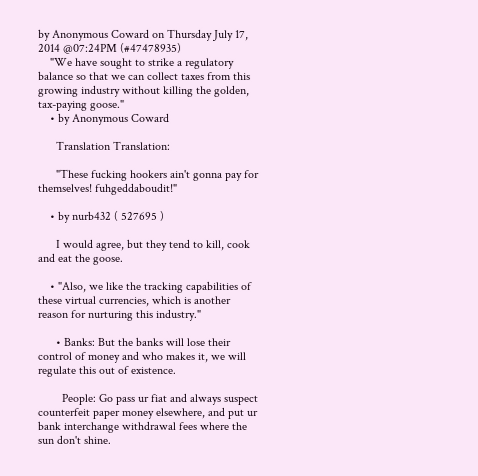by Anonymous Coward on Thursday July 17, 2014 @07:24PM (#47478935)
    "We have sought to strike a regulatory balance so that we can collect taxes from this growing industry without killing the golden, tax-paying goose."
    • by Anonymous Coward

      Translation Translation:

      "These fucking hookers ain't gonna pay for themselves! fuhgeddaboudit!"

    • by nurb432 ( 527695 )

      I would agree, but they tend to kill, cook and eat the goose.

    • "Also, we like the tracking capabilities of these virtual currencies, which is another reason for nurturing this industry."

      • Banks: But the banks will lose their control of money and who makes it, we will regulate this out of existence.

        People: Go pass ur fiat and always suspect counterfeit paper money elsewhere, and put ur bank interchange withdrawal fees where the sun don't shine.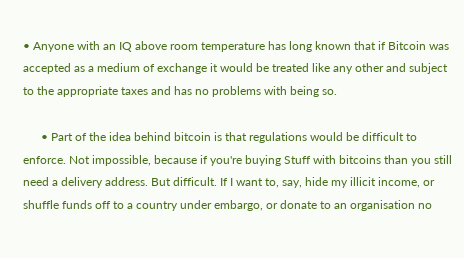• Anyone with an IQ above room temperature has long known that if Bitcoin was accepted as a medium of exchange it would be treated like any other and subject to the appropriate taxes and has no problems with being so.

      • Part of the idea behind bitcoin is that regulations would be difficult to enforce. Not impossible, because if you're buying Stuff with bitcoins than you still need a delivery address. But difficult. If I want to, say, hide my illicit income, or shuffle funds off to a country under embargo, or donate to an organisation no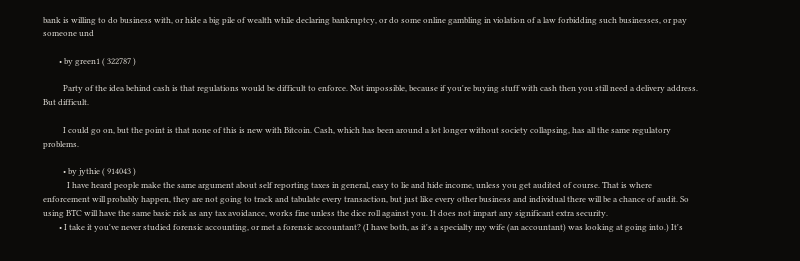bank is willing to do business with, or hide a big pile of wealth while declaring bankruptcy, or do some online gambling in violation of a law forbidding such businesses, or pay someone und

        • by green1 ( 322787 )

          Party of the idea behind cash is that regulations would be difficult to enforce. Not impossible, because if you're buying stuff with cash then you still need a delivery address. But difficult.

          I could go on, but the point is that none of this is new with Bitcoin. Cash, which has been around a lot longer without society collapsing, has all the same regulatory problems.

          • by jythie ( 914043 )
            I have heard people make the same argument about self reporting taxes in general, easy to lie and hide income, unless you get audited of course. That is where enforcement will probably happen, they are not going to track and tabulate every transaction, but just like every other business and individual there will be a chance of audit. So using BTC will have the same basic risk as any tax avoidance, works fine unless the dice roll against you. It does not impart any significant extra security.
        • I take it you've never studied forensic accounting, or met a forensic accountant? (I have both, as it's a specialty my wife (an accountant) was looking at going into.) It's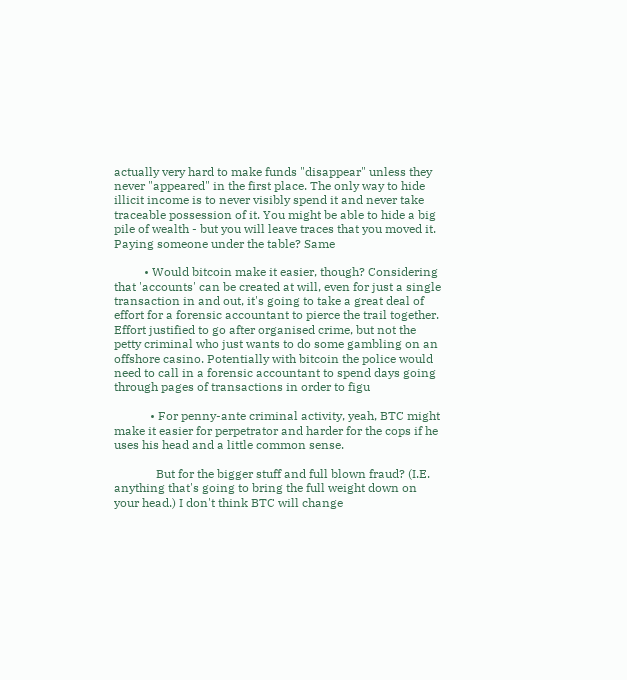actually very hard to make funds "disappear" unless they never "appeared" in the first place. The only way to hide illicit income is to never visibly spend it and never take traceable possession of it. You might be able to hide a big pile of wealth - but you will leave traces that you moved it. Paying someone under the table? Same

          • Would bitcoin make it easier, though? Considering that 'accounts' can be created at will, even for just a single transaction in and out, it's going to take a great deal of effort for a forensic accountant to pierce the trail together. Effort justified to go after organised crime, but not the petty criminal who just wants to do some gambling on an offshore casino. Potentially with bitcoin the police would need to call in a forensic accountant to spend days going through pages of transactions in order to figu

            • For penny-ante criminal activity, yeah, BTC might make it easier for perpetrator and harder for the cops if he uses his head and a little common sense.

              But for the bigger stuff and full blown fraud? (I.E. anything that's going to bring the full weight down on your head.) I don't think BTC will change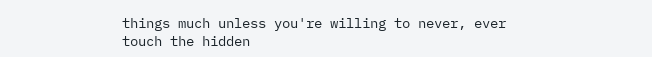things much unless you're willing to never, ever touch the hidden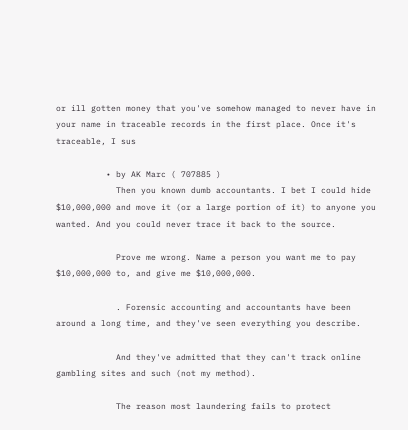or ill gotten money that you've somehow managed to never have in your name in traceable records in the first place. Once it's traceable, I sus

          • by AK Marc ( 707885 )
            Then you known dumb accountants. I bet I could hide $10,000,000 and move it (or a large portion of it) to anyone you wanted. And you could never trace it back to the source.

            Prove me wrong. Name a person you want me to pay $10,000,000 to, and give me $10,000,000.

            . Forensic accounting and accountants have been around a long time, and they've seen everything you describe.

            And they've admitted that they can't track online gambling sites and such (not my method).

            The reason most laundering fails to protect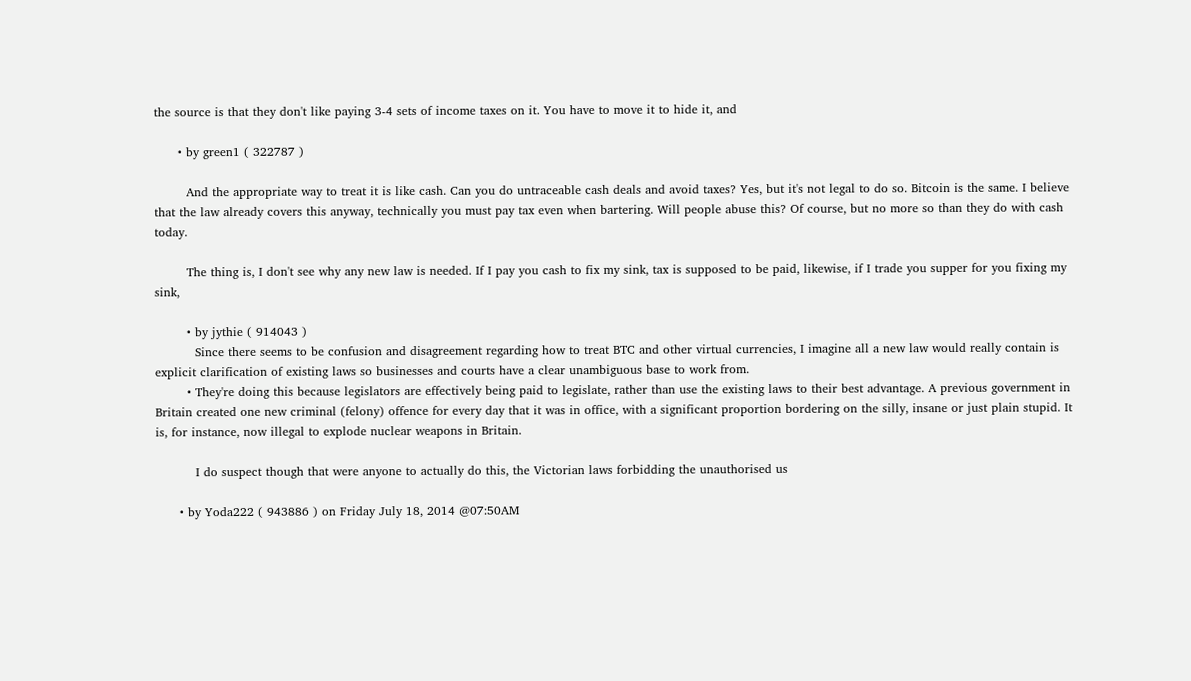the source is that they don't like paying 3-4 sets of income taxes on it. You have to move it to hide it, and

      • by green1 ( 322787 )

        And the appropriate way to treat it is like cash. Can you do untraceable cash deals and avoid taxes? Yes, but it's not legal to do so. Bitcoin is the same. I believe that the law already covers this anyway, technically you must pay tax even when bartering. Will people abuse this? Of course, but no more so than they do with cash today.

        The thing is, I don't see why any new law is needed. If I pay you cash to fix my sink, tax is supposed to be paid, likewise, if I trade you supper for you fixing my sink,

        • by jythie ( 914043 )
          Since there seems to be confusion and disagreement regarding how to treat BTC and other virtual currencies, I imagine all a new law would really contain is explicit clarification of existing laws so businesses and courts have a clear unambiguous base to work from.
        • They're doing this because legislators are effectively being paid to legislate, rather than use the existing laws to their best advantage. A previous government in Britain created one new criminal (felony) offence for every day that it was in office, with a significant proportion bordering on the silly, insane or just plain stupid. It is, for instance, now illegal to explode nuclear weapons in Britain.

          I do suspect though that were anyone to actually do this, the Victorian laws forbidding the unauthorised us

      • by Yoda222 ( 943886 ) on Friday July 18, 2014 @07:50AM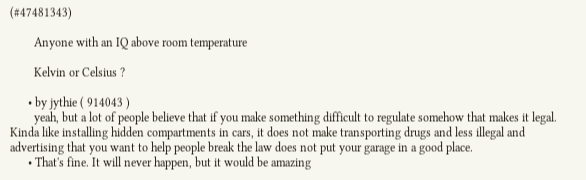(#47481343)

        Anyone with an IQ above room temperature

        Kelvin or Celsius ?

      • by jythie ( 914043 )
        yeah, but a lot of people believe that if you make something difficult to regulate somehow that makes it legal. Kinda like installing hidden compartments in cars, it does not make transporting drugs and less illegal and advertising that you want to help people break the law does not put your garage in a good place.
      • That's fine. It will never happen, but it would be amazing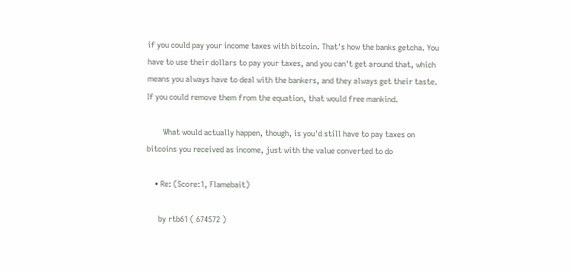if you could pay your income taxes with bitcoin. That's how the banks getcha. You have to use their dollars to pay your taxes, and you can't get around that, which means you always have to deal with the bankers, and they always get their taste. If you could remove them from the equation, that would free mankind.

        What would actually happen, though, is you'd still have to pay taxes on bitcoins you received as income, just with the value converted to do

    • Re: (Score:1, Flamebait)

      by rtb61 ( 674572 )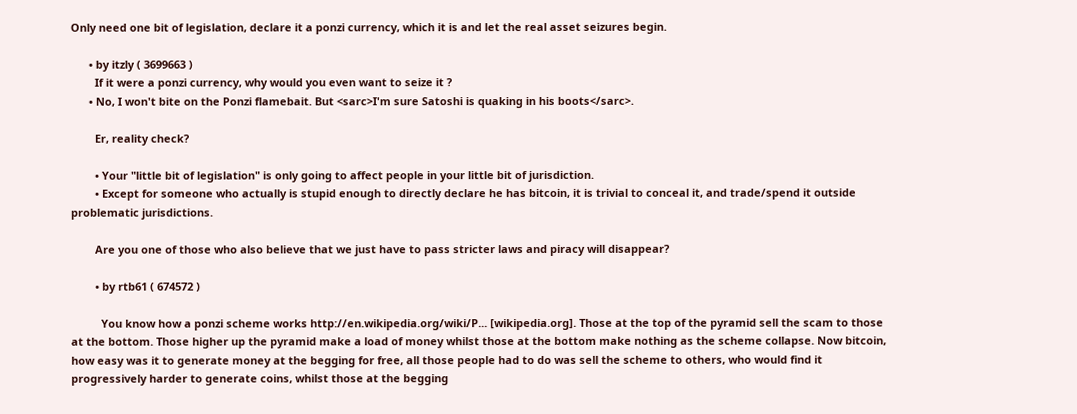Only need one bit of legislation, declare it a ponzi currency, which it is and let the real asset seizures begin.

      • by itzly ( 3699663 )
        If it were a ponzi currency, why would you even want to seize it ?
      • No, I won't bite on the Ponzi flamebait. But <sarc>I'm sure Satoshi is quaking in his boots</sarc>.

        Er, reality check?

        • Your "little bit of legislation" is only going to affect people in your little bit of jurisdiction.
        • Except for someone who actually is stupid enough to directly declare he has bitcoin, it is trivial to conceal it, and trade/spend it outside problematic jurisdictions.

        Are you one of those who also believe that we just have to pass stricter laws and piracy will disappear?

        • by rtb61 ( 674572 )

          You know how a ponzi scheme works http://en.wikipedia.org/wiki/P... [wikipedia.org]. Those at the top of the pyramid sell the scam to those at the bottom. Those higher up the pyramid make a load of money whilst those at the bottom make nothing as the scheme collapse. Now bitcoin, how easy was it to generate money at the begging for free, all those people had to do was sell the scheme to others, who would find it progressively harder to generate coins, whilst those at the begging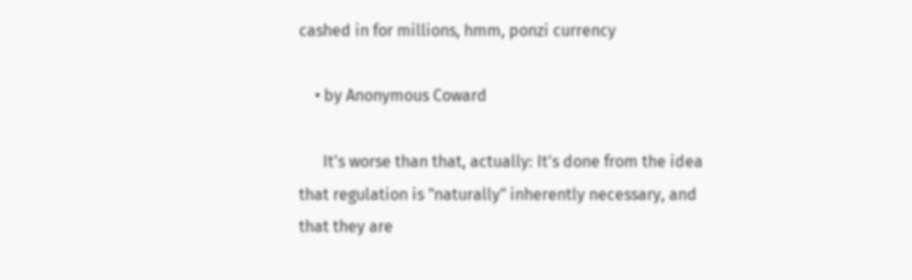cashed in for millions, hmm, ponzi currency

    • by Anonymous Coward

      It's worse than that, actually: It's done from the idea that regulation is "naturally" inherently necessary, and that they are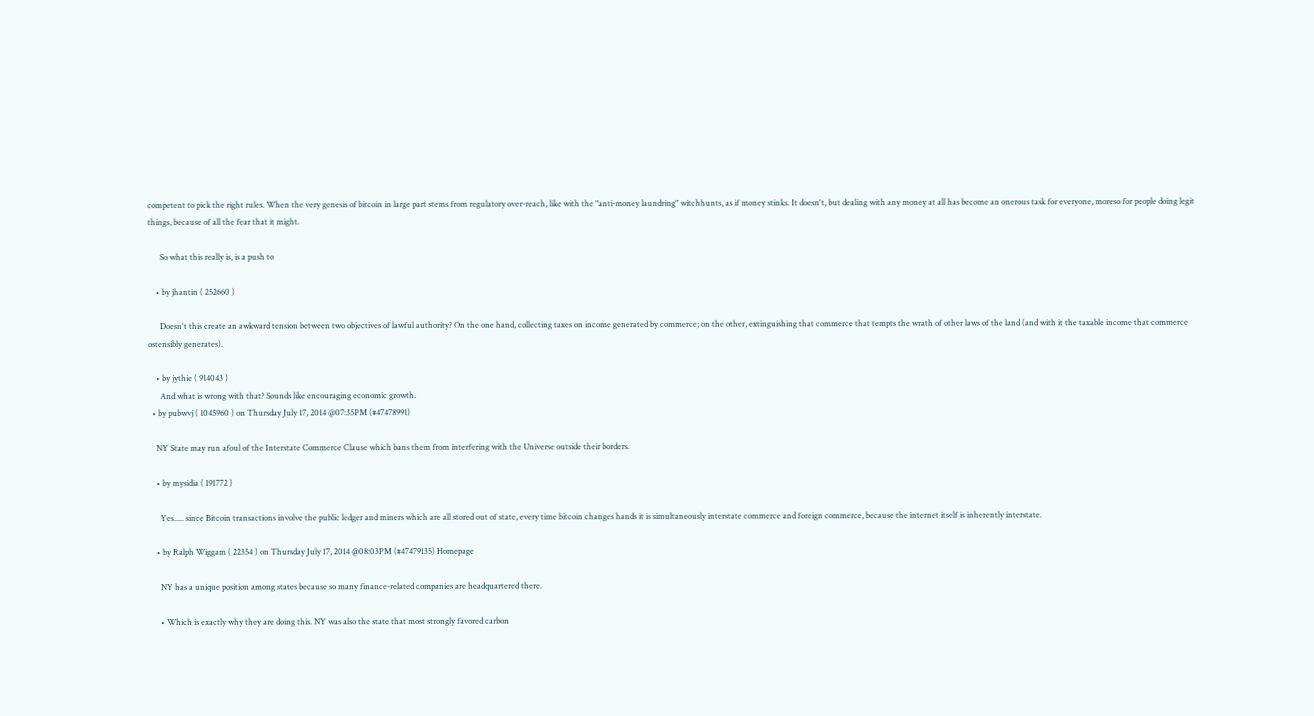competent to pick the right rules. When the very genesis of bitcoin in large part stems from regulatory over-reach, like with the "anti-money laundring" witchhunts, as if money stinks. It doesn't, but dealing with any money at all has become an onerous task for everyone, moreso for people doing legit things, because of all the fear that it might.

      So what this really is, is a push to

    • by jhantin ( 252660 )

      Doesn't this create an awkward tension between two objectives of lawful authority? On the one hand, collecting taxes on income generated by commerce; on the other, extinguishing that commerce that tempts the wrath of other laws of the land (and with it the taxable income that commerce ostensibly generates).

    • by jythie ( 914043 )
      And what is wrong with that? Sounds like encouraging economic growth.
  • by pubwvj ( 1045960 ) on Thursday July 17, 2014 @07:35PM (#47478991)

    NY State may run afoul of the Interstate Commerce Clause which bans them from interfering with the Universe outside their borders.

    • by mysidia ( 191772 )

      Yes..... since Bitcoin transactions involve the public ledger and miners which are all stored out of state, every time bitcoin changes hands it is simultaneously interstate commerce and foreign commerce, because the internet itself is inherently interstate.

    • by Ralph Wiggam ( 22354 ) on Thursday July 17, 2014 @08:03PM (#47479135) Homepage

      NY has a unique position among states because so many finance-related companies are headquartered there.

      • Which is exactly why they are doing this. NY was also the state that most strongly favored carbon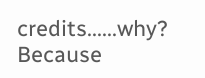credits......why? Because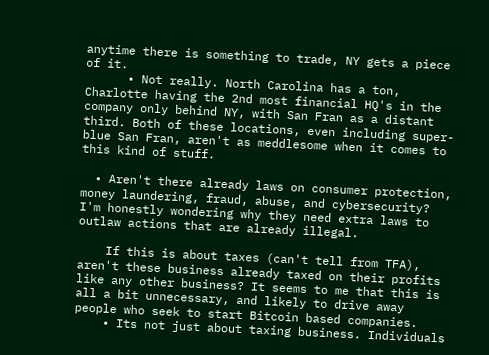anytime there is something to trade, NY gets a piece of it.
      • Not really. North Carolina has a ton, Charlotte having the 2nd most financial HQ's in the company only behind NY, with San Fran as a distant third. Both of these locations, even including super-blue San Fran, aren't as meddlesome when it comes to this kind of stuff.

  • Aren't there already laws on consumer protection, money laundering, fraud, abuse, and cybersecurity? I'm honestly wondering why they need extra laws to outlaw actions that are already illegal.

    If this is about taxes (can't tell from TFA), aren't these business already taxed on their profits like any other business? It seems to me that this is all a bit unnecessary, and likely to drive away people who seek to start Bitcoin based companies.
    • Its not just about taxing business. Individuals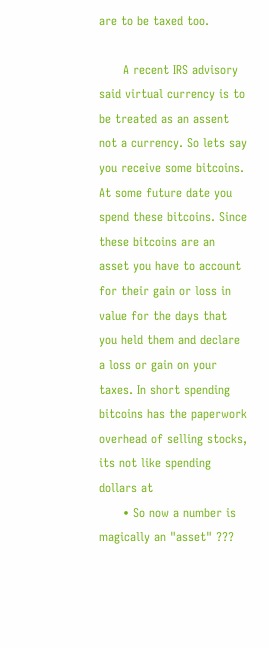are to be taxed too.

      A recent IRS advisory said virtual currency is to be treated as an assent not a currency. So lets say you receive some bitcoins. At some future date you spend these bitcoins. Since these bitcoins are an asset you have to account for their gain or loss in value for the days that you held them and declare a loss or gain on your taxes. In short spending bitcoins has the paperwork overhead of selling stocks, its not like spending dollars at
      • So now a number is magically an "asset" ???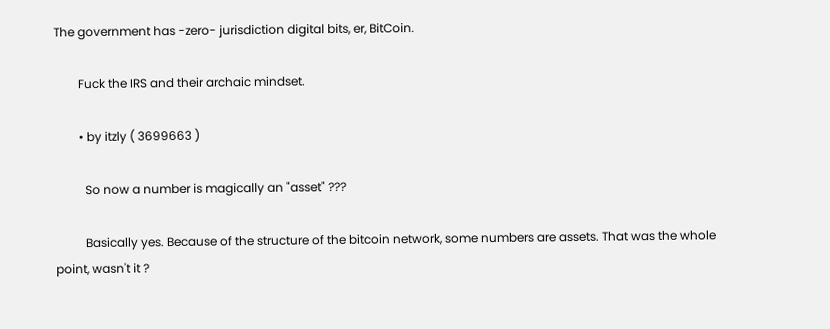The government has -zero- jurisdiction digital bits, er, BitCoin.

        Fuck the IRS and their archaic mindset.

        • by itzly ( 3699663 )

          So now a number is magically an "asset" ???

          Basically yes. Because of the structure of the bitcoin network, some numbers are assets. That was the whole point, wasn't it ?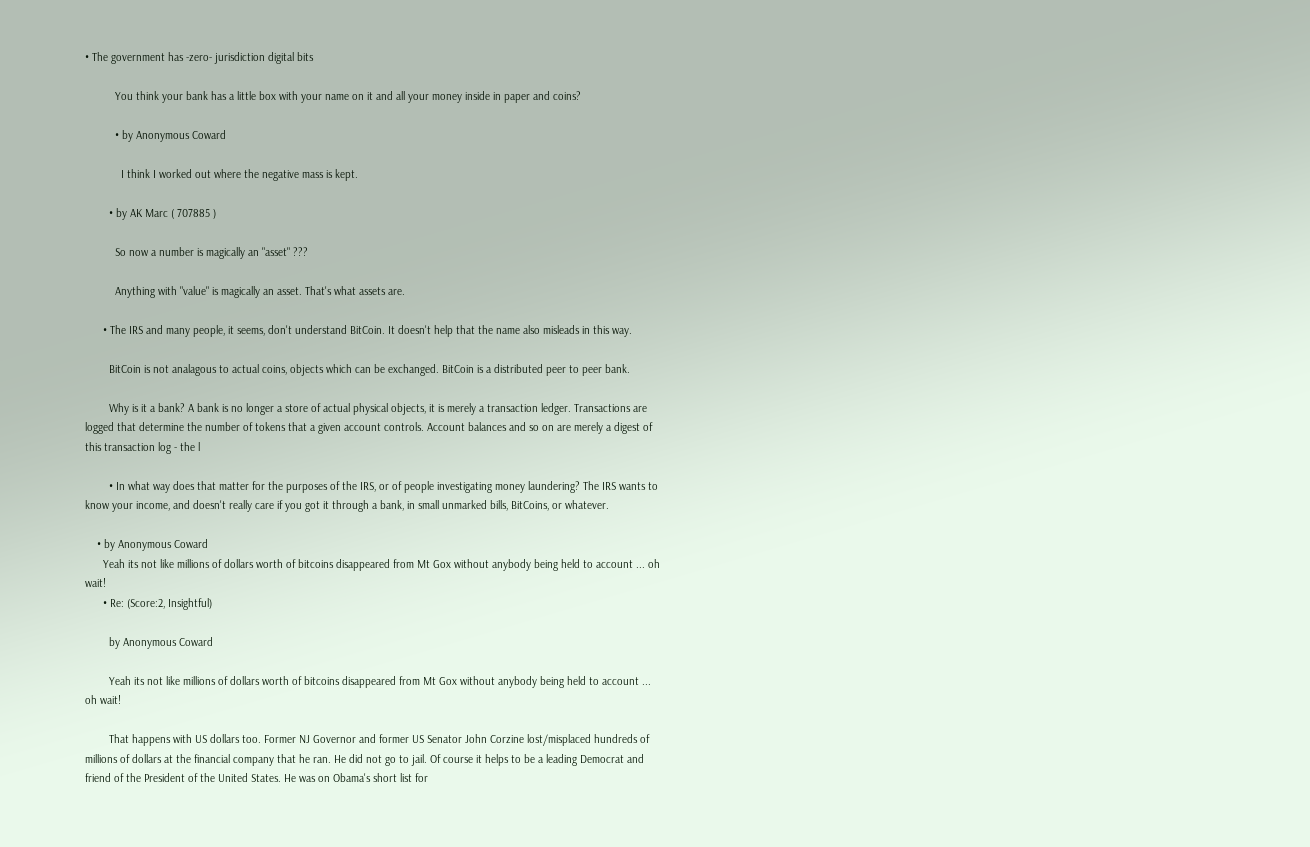• The government has -zero- jurisdiction digital bits

          You think your bank has a little box with your name on it and all your money inside in paper and coins?

          • by Anonymous Coward

            I think I worked out where the negative mass is kept.

        • by AK Marc ( 707885 )

          So now a number is magically an "asset" ???

          Anything with "value" is magically an asset. That's what assets are.

      • The IRS and many people, it seems, don't understand BitCoin. It doesn't help that the name also misleads in this way.

        BitCoin is not analagous to actual coins, objects which can be exchanged. BitCoin is a distributed peer to peer bank.

        Why is it a bank? A bank is no longer a store of actual physical objects, it is merely a transaction ledger. Transactions are logged that determine the number of tokens that a given account controls. Account balances and so on are merely a digest of this transaction log - the l

        • In what way does that matter for the purposes of the IRS, or of people investigating money laundering? The IRS wants to know your income, and doesn't really care if you got it through a bank, in small unmarked bills, BitCoins, or whatever.

    • by Anonymous Coward
      Yeah its not like millions of dollars worth of bitcoins disappeared from Mt Gox without anybody being held to account ... oh wait!
      • Re: (Score:2, Insightful)

        by Anonymous Coward

        Yeah its not like millions of dollars worth of bitcoins disappeared from Mt Gox without anybody being held to account ... oh wait!

        That happens with US dollars too. Former NJ Governor and former US Senator John Corzine lost/misplaced hundreds of millions of dollars at the financial company that he ran. He did not go to jail. Of course it helps to be a leading Democrat and friend of the President of the United States. He was on Obama's short list for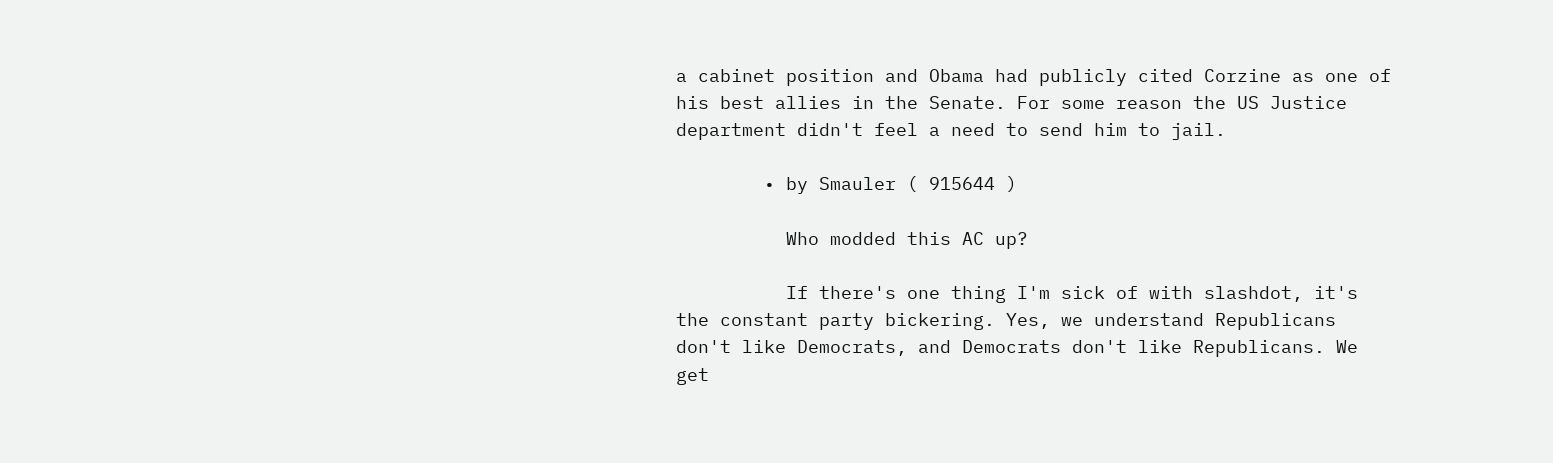a cabinet position and Obama had publicly cited Corzine as one of his best allies in the Senate. For some reason the US Justice department didn't feel a need to send him to jail.

        • by Smauler ( 915644 )

          Who modded this AC up?

          If there's one thing I'm sick of with slashdot, it's the constant party bickering. Yes, we understand Republicans don't like Democrats, and Democrats don't like Republicans. We get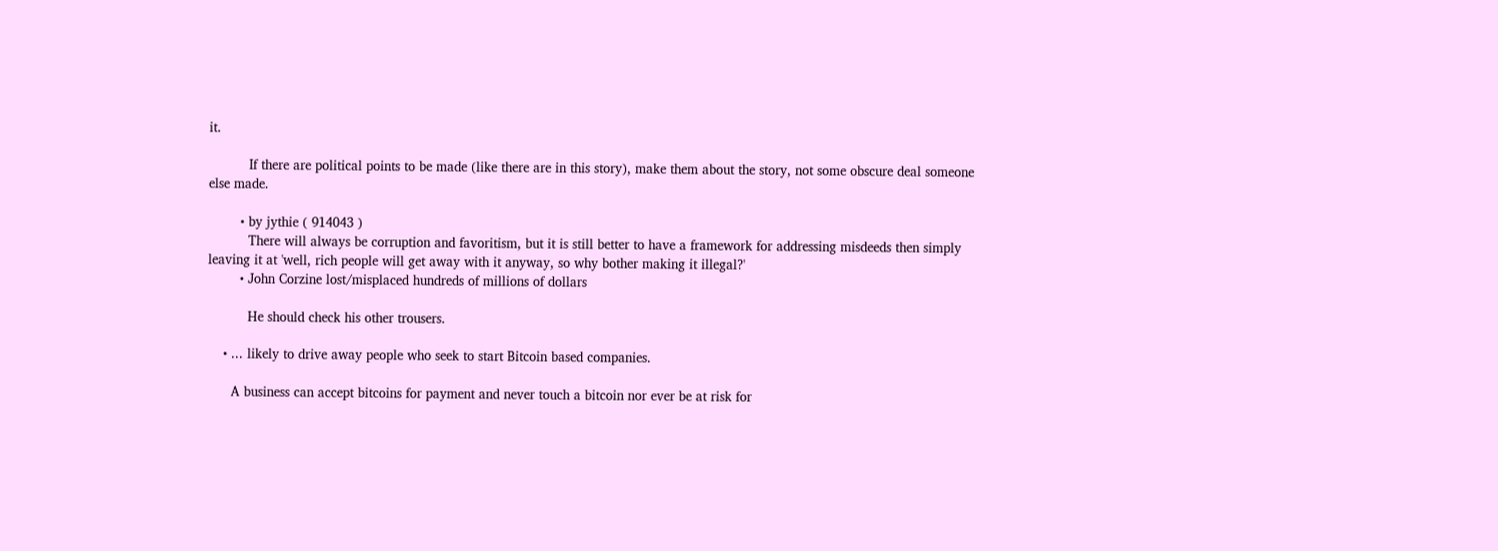it.

          If there are political points to be made (like there are in this story), make them about the story, not some obscure deal someone else made.

        • by jythie ( 914043 )
          There will always be corruption and favoritism, but it is still better to have a framework for addressing misdeeds then simply leaving it at 'well, rich people will get away with it anyway, so why bother making it illegal?'
        • John Corzine lost/misplaced hundreds of millions of dollars

          He should check his other trousers.

    • ... likely to drive away people who seek to start Bitcoin based companies.

      A business can accept bitcoins for payment and never touch a bitcoin nor ever be at risk for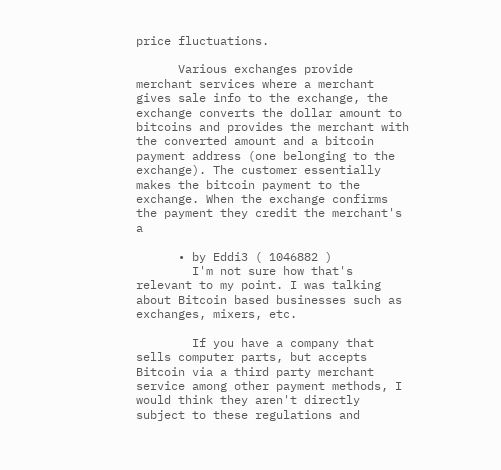price fluctuations.

      Various exchanges provide merchant services where a merchant gives sale info to the exchange, the exchange converts the dollar amount to bitcoins and provides the merchant with the converted amount and a bitcoin payment address (one belonging to the exchange). The customer essentially makes the bitcoin payment to the exchange. When the exchange confirms the payment they credit the merchant's a

      • by Eddi3 ( 1046882 )
        I'm not sure how that's relevant to my point. I was talking about Bitcoin based businesses such as exchanges, mixers, etc.

        If you have a company that sells computer parts, but accepts Bitcoin via a third party merchant service among other payment methods, I would think they aren't directly subject to these regulations and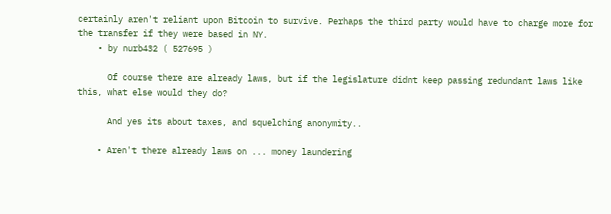certainly aren't reliant upon Bitcoin to survive. Perhaps the third party would have to charge more for the transfer if they were based in NY.
    • by nurb432 ( 527695 )

      Of course there are already laws, but if the legislature didnt keep passing redundant laws like this, what else would they do?

      And yes its about taxes, and squelching anonymity..

    • Aren't there already laws on ... money laundering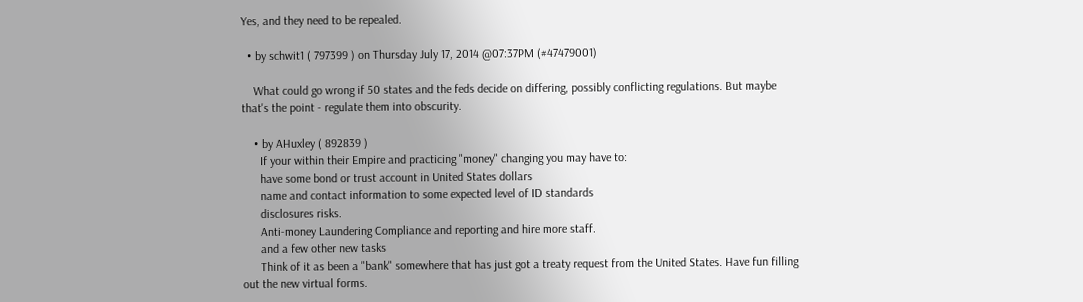Yes, and they need to be repealed.

  • by schwit1 ( 797399 ) on Thursday July 17, 2014 @07:37PM (#47479001)

    What could go wrong if 50 states and the feds decide on differing, possibly conflicting regulations. But maybe that's the point - regulate them into obscurity.

    • by AHuxley ( 892839 )
      If your within their Empire and practicing "money" changing you may have to:
      have some bond or trust account in United States dollars
      name and contact information to some expected level of ID standards
      disclosures risks.
      Anti-money Laundering Compliance and reporting and hire more staff.
      and a few other new tasks
      Think of it as been a "bank" somewhere that has just got a treaty request from the United States. Have fun filling out the new virtual forms.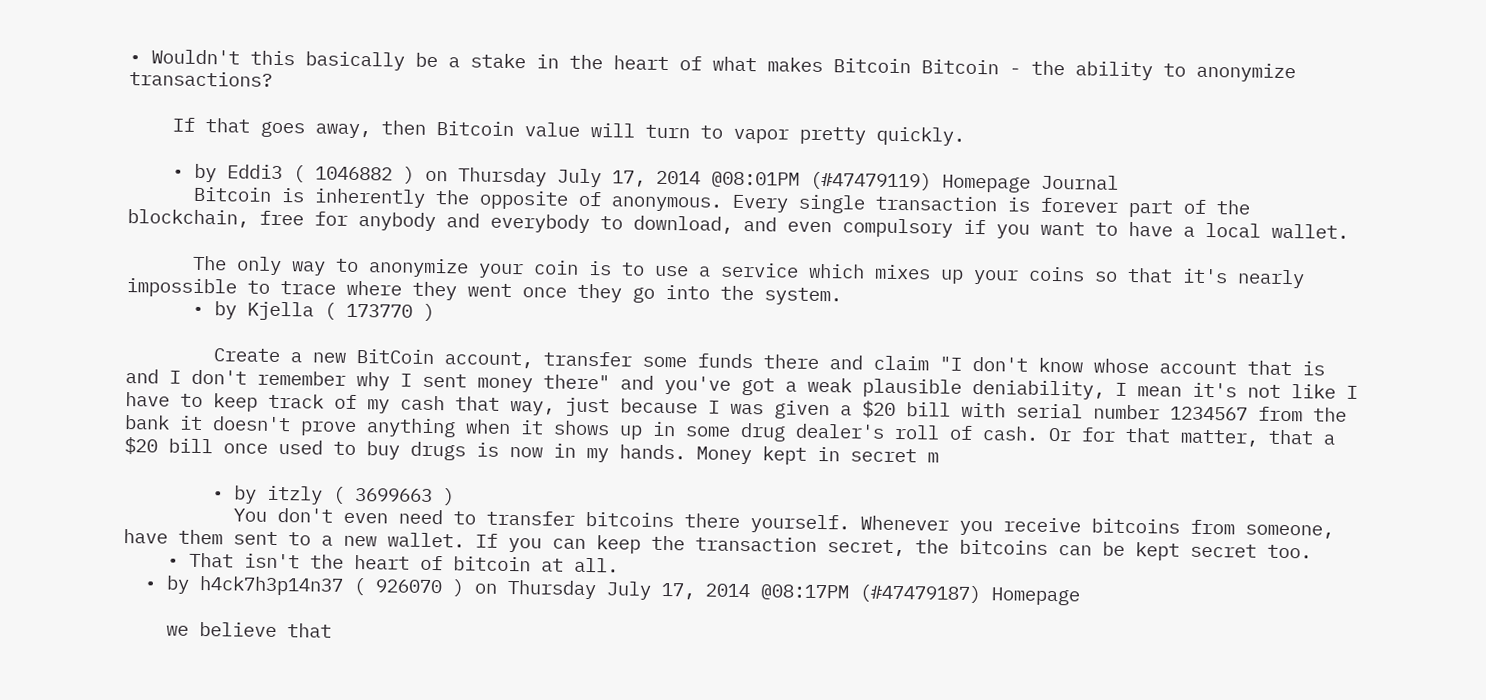• Wouldn't this basically be a stake in the heart of what makes Bitcoin Bitcoin - the ability to anonymize transactions?

    If that goes away, then Bitcoin value will turn to vapor pretty quickly.

    • by Eddi3 ( 1046882 ) on Thursday July 17, 2014 @08:01PM (#47479119) Homepage Journal
      Bitcoin is inherently the opposite of anonymous. Every single transaction is forever part of the blockchain, free for anybody and everybody to download, and even compulsory if you want to have a local wallet.

      The only way to anonymize your coin is to use a service which mixes up your coins so that it's nearly impossible to trace where they went once they go into the system.
      • by Kjella ( 173770 )

        Create a new BitCoin account, transfer some funds there and claim "I don't know whose account that is and I don't remember why I sent money there" and you've got a weak plausible deniability, I mean it's not like I have to keep track of my cash that way, just because I was given a $20 bill with serial number 1234567 from the bank it doesn't prove anything when it shows up in some drug dealer's roll of cash. Or for that matter, that a $20 bill once used to buy drugs is now in my hands. Money kept in secret m

        • by itzly ( 3699663 )
          You don't even need to transfer bitcoins there yourself. Whenever you receive bitcoins from someone, have them sent to a new wallet. If you can keep the transaction secret, the bitcoins can be kept secret too.
    • That isn't the heart of bitcoin at all.
  • by h4ck7h3p14n37 ( 926070 ) on Thursday July 17, 2014 @08:17PM (#47479187) Homepage

    we believe that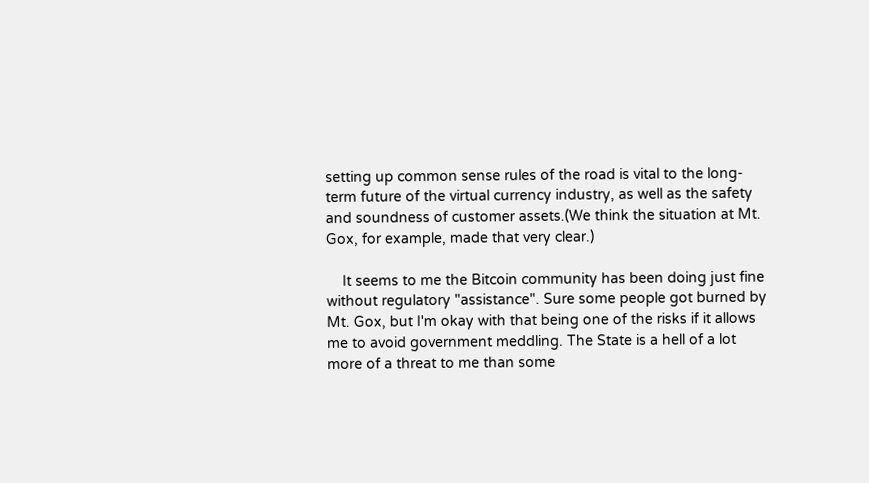setting up common sense rules of the road is vital to the long-term future of the virtual currency industry, as well as the safety and soundness of customer assets.(We think the situation at Mt. Gox, for example, made that very clear.)

    It seems to me the Bitcoin community has been doing just fine without regulatory "assistance". Sure some people got burned by Mt. Gox, but I'm okay with that being one of the risks if it allows me to avoid government meddling. The State is a hell of a lot more of a threat to me than some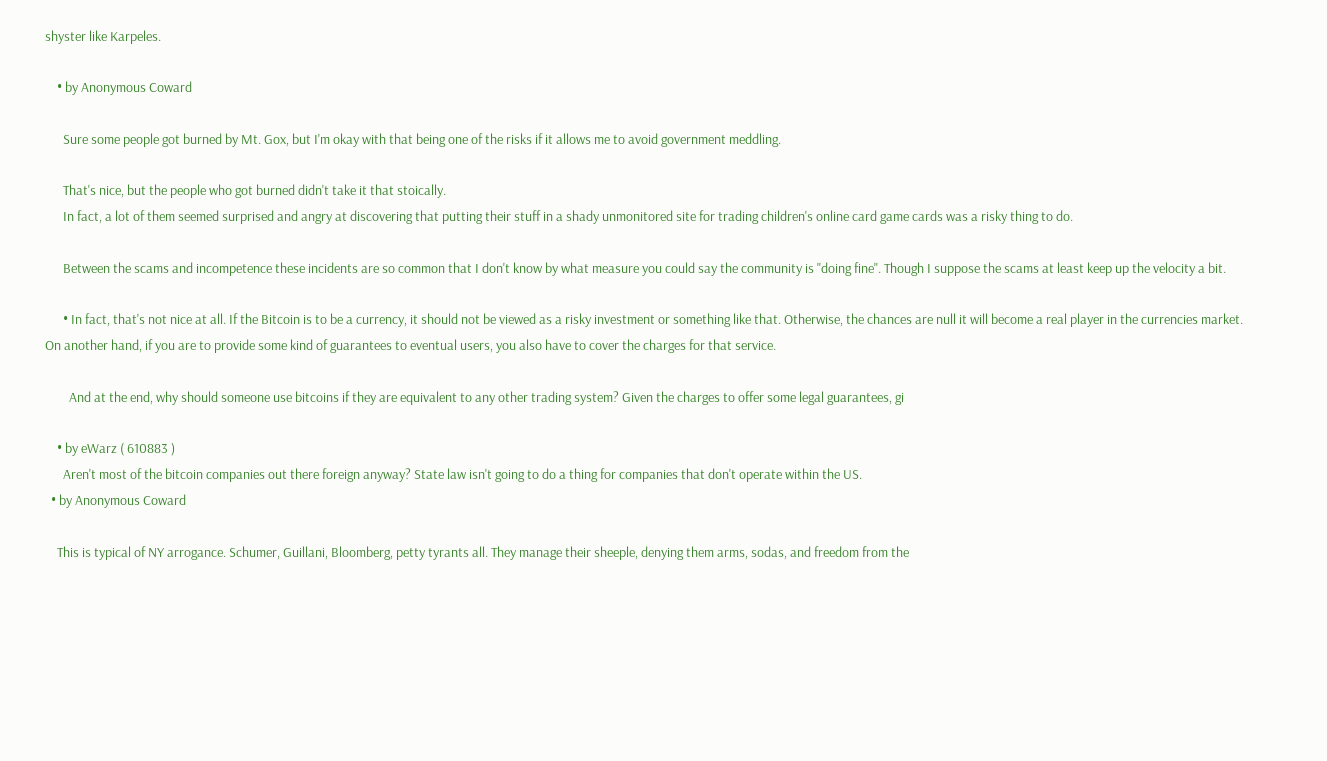shyster like Karpeles.

    • by Anonymous Coward

      Sure some people got burned by Mt. Gox, but I'm okay with that being one of the risks if it allows me to avoid government meddling.

      That's nice, but the people who got burned didn't take it that stoically.
      In fact, a lot of them seemed surprised and angry at discovering that putting their stuff in a shady unmonitored site for trading children's online card game cards was a risky thing to do.

      Between the scams and incompetence these incidents are so common that I don't know by what measure you could say the community is "doing fine". Though I suppose the scams at least keep up the velocity a bit.

      • In fact, that's not nice at all. If the Bitcoin is to be a currency, it should not be viewed as a risky investment or something like that. Otherwise, the chances are null it will become a real player in the currencies market. On another hand, if you are to provide some kind of guarantees to eventual users, you also have to cover the charges for that service.

        And at the end, why should someone use bitcoins if they are equivalent to any other trading system? Given the charges to offer some legal guarantees, gi

    • by eWarz ( 610883 )
      Aren't most of the bitcoin companies out there foreign anyway? State law isn't going to do a thing for companies that don't operate within the US.
  • by Anonymous Coward

    This is typical of NY arrogance. Schumer, Guillani, Bloomberg, petty tyrants all. They manage their sheeple, denying them arms, sodas, and freedom from the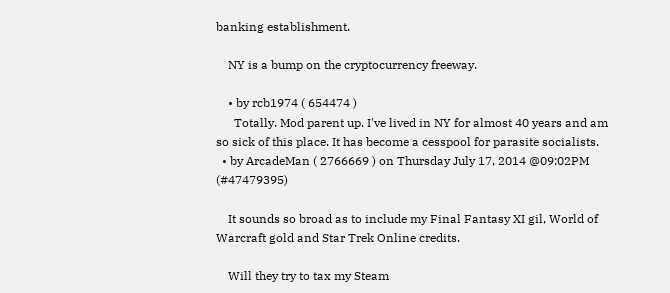banking establishment.

    NY is a bump on the cryptocurrency freeway.

    • by rcb1974 ( 654474 )
      Totally. Mod parent up. I've lived in NY for almost 40 years and am so sick of this place. It has become a cesspool for parasite socialists.
  • by ArcadeMan ( 2766669 ) on Thursday July 17, 2014 @09:02PM (#47479395)

    It sounds so broad as to include my Final Fantasy XI gil, World of Warcraft gold and Star Trek Online credits.

    Will they try to tax my Steam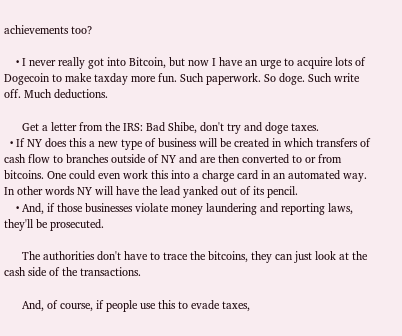achievements too?

    • I never really got into Bitcoin, but now I have an urge to acquire lots of Dogecoin to make taxday more fun. Such paperwork. So doge. Such write off. Much deductions.

      Get a letter from the IRS: Bad Shibe, don't try and doge taxes.
  • If NY does this a new type of business will be created in which transfers of cash flow to branches outside of NY and are then converted to or from bitcoins. One could even work this into a charge card in an automated way. In other words NY will have the lead yanked out of its pencil.
    • And, if those businesses violate money laundering and reporting laws, they'll be prosecuted.

      The authorities don't have to trace the bitcoins, they can just look at the cash side of the transactions.

      And, of course, if people use this to evade taxes,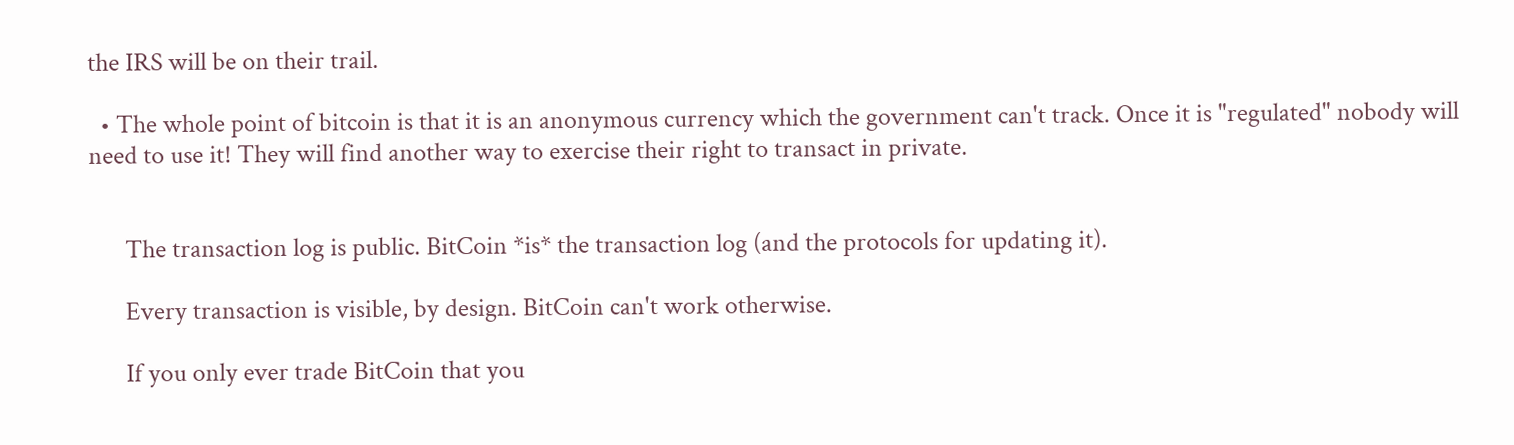the IRS will be on their trail.

  • The whole point of bitcoin is that it is an anonymous currency which the government can't track. Once it is "regulated" nobody will need to use it! They will find another way to exercise their right to transact in private.


      The transaction log is public. BitCoin *is* the transaction log (and the protocols for updating it).

      Every transaction is visible, by design. BitCoin can't work otherwise.

      If you only ever trade BitCoin that you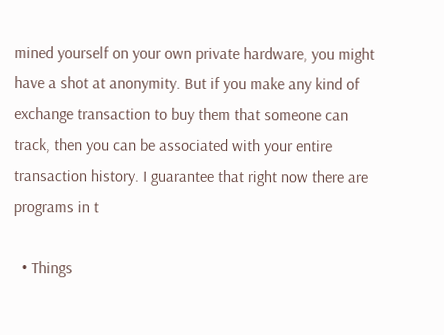mined yourself on your own private hardware, you might have a shot at anonymity. But if you make any kind of exchange transaction to buy them that someone can track, then you can be associated with your entire transaction history. I guarantee that right now there are programs in t

  • Things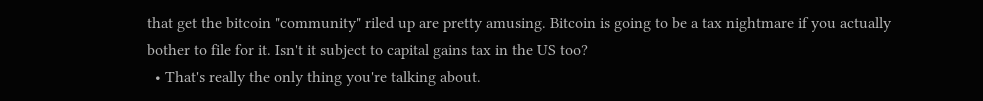that get the bitcoin "community" riled up are pretty amusing. Bitcoin is going to be a tax nightmare if you actually bother to file for it. Isn't it subject to capital gains tax in the US too?
  • That's really the only thing you're talking about.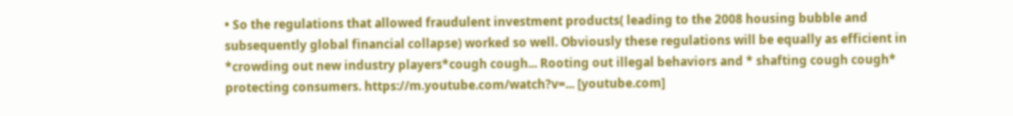• So the regulations that allowed fraudulent investment products( leading to the 2008 housing bubble and subsequently global financial collapse) worked so well. Obviously these regulations will be equally as efficient in *crowding out new industry players*cough cough... Rooting out illegal behaviors and * shafting cough cough* protecting consumers. https://m.youtube.com/watch?v=... [youtube.com]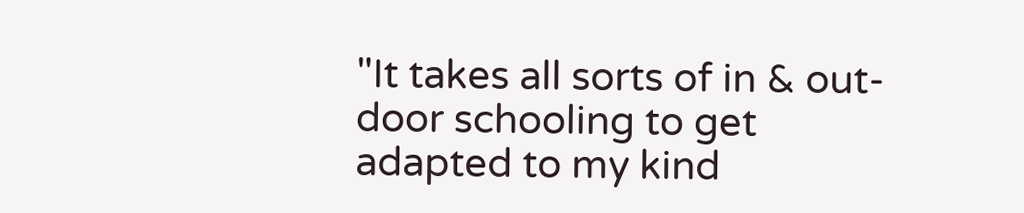"It takes all sorts of in & out-door schooling to get adapted to my kind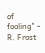of fooling" - R. Frost